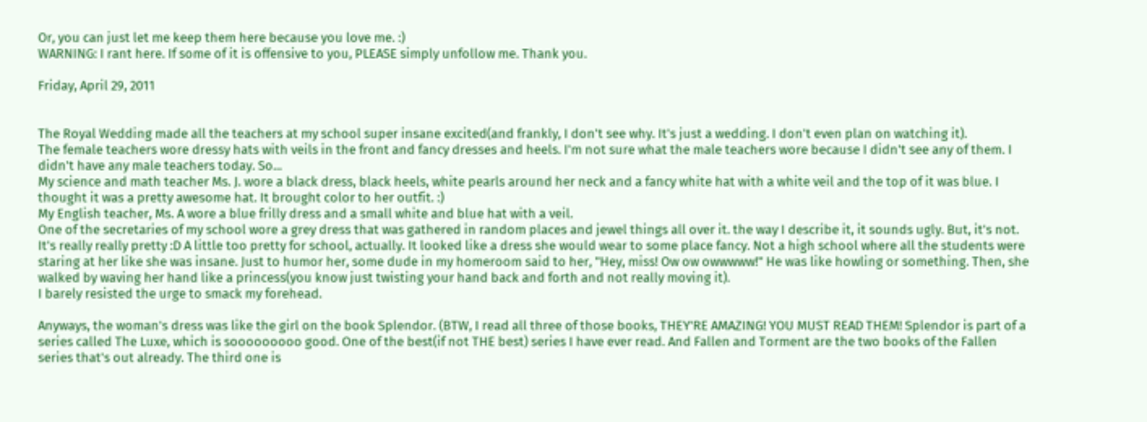Or, you can just let me keep them here because you love me. :)
WARNING: I rant here. If some of it is offensive to you, PLEASE simply unfollow me. Thank you.

Friday, April 29, 2011


The Royal Wedding made all the teachers at my school super insane excited(and frankly, I don't see why. It's just a wedding. I don't even plan on watching it).
The female teachers wore dressy hats with veils in the front and fancy dresses and heels. I'm not sure what the male teachers wore because I didn't see any of them. I didn't have any male teachers today. So...
My science and math teacher Ms. J. wore a black dress, black heels, white pearls around her neck and a fancy white hat with a white veil and the top of it was blue. I thought it was a pretty awesome hat. It brought color to her outfit. :)
My English teacher, Ms. A wore a blue frilly dress and a small white and blue hat with a veil.
One of the secretaries of my school wore a grey dress that was gathered in random places and jewel things all over it. the way I describe it, it sounds ugly. But, it's not. It's really really pretty :D A little too pretty for school, actually. It looked like a dress she would wear to some place fancy. Not a high school where all the students were staring at her like she was insane. Just to humor her, some dude in my homeroom said to her, "Hey, miss! Ow ow owwwww!" He was like howling or something. Then, she walked by waving her hand like a princess(you know just twisting your hand back and forth and not really moving it).
I barely resisted the urge to smack my forehead.

Anyways, the woman's dress was like the girl on the book Splendor. (BTW, I read all three of those books, THEY'RE AMAZING! YOU MUST READ THEM! Splendor is part of a series called The Luxe, which is sooooooooo good. One of the best(if not THE best) series I have ever read. And Fallen and Torment are the two books of the Fallen series that's out already. The third one is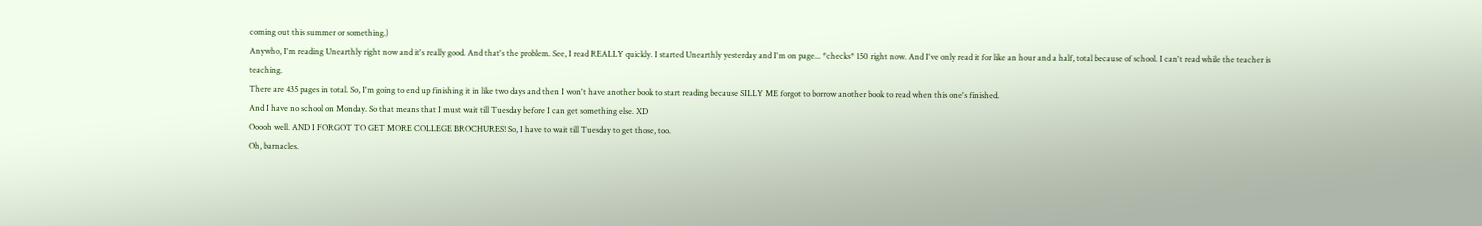coming out this summer or something.)
Anywho, I'm reading Unearthly right now and it's really good. And that's the problem. See, I read REALLY quickly. I started Unearthly yesterday and I'm on page... *checks* 150 right now. And I've only read it for like an hour and a half, total because of school. I can't read while the teacher is teaching.
There are 435 pages in total. So, I'm going to end up finishing it in like two days and then I won't have another book to start reading because SILLY ME forgot to borrow another book to read when this one's finished.
And I have no school on Monday. So that means that I must wait till Tuesday before I can get something else. XD
Ooooh well. AND I FORGOT TO GET MORE COLLEGE BROCHURES! So, I have to wait till Tuesday to get those, too.
Oh, barnacles.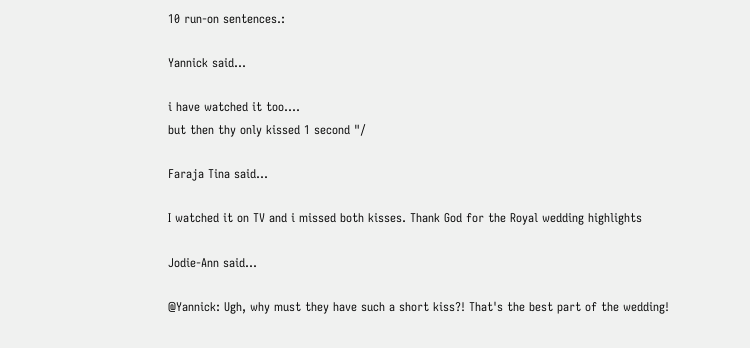10 run-on sentences.:

Yannick said...

i have watched it too....
but then thy only kissed 1 second "/

Faraja Tina said...

I watched it on TV and i missed both kisses. Thank God for the Royal wedding highlights

Jodie-Ann said...

@Yannick: Ugh, why must they have such a short kiss?! That's the best part of the wedding!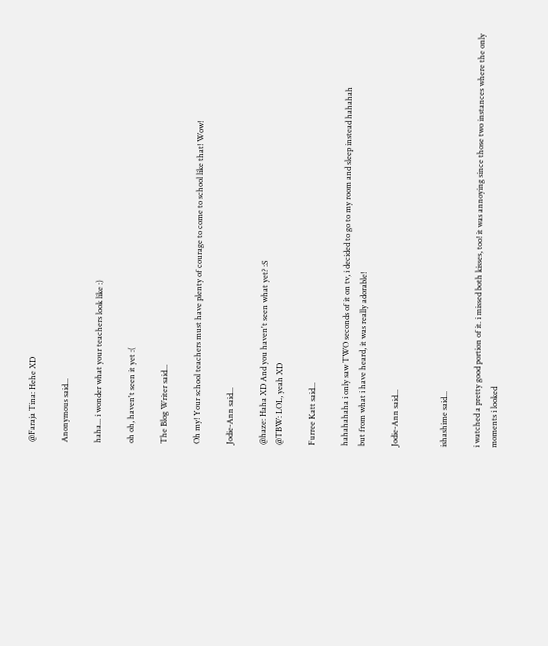@Faraja Tina: Hehe XD

Anonymous said...

haha... i wonder what your teachers look like :)

oh oh, haven't seen it yet :(

The Blog Writer said...

Oh my! Your school teachers must have plenty of courage to come to school like that! Wow!

Jodie-Ann said...

@haze: Haha XD And you haven't seen what yet? :S
@TBW: LOL, yeah XD

Furree Katt said...

hahahahaha i only saw TWO seconds of it on tv, i decided to go to my room and sleep instead hahahah
but from what i have heard, it was really adorable!

Jodie-Ann said...


ishashime said...

i watched a pretty good portion of it. i missed both kisses, too! it was annoying since those two instances where the only moments i looked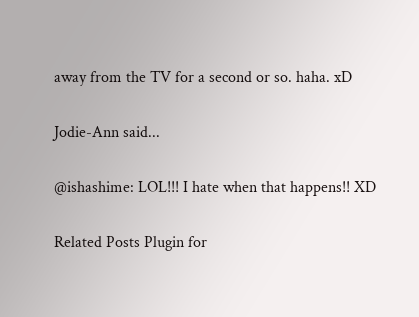away from the TV for a second or so. haha. xD

Jodie-Ann said...

@ishashime: LOL!!! I hate when that happens!! XD

Related Posts Plugin for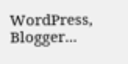WordPress, Blogger...